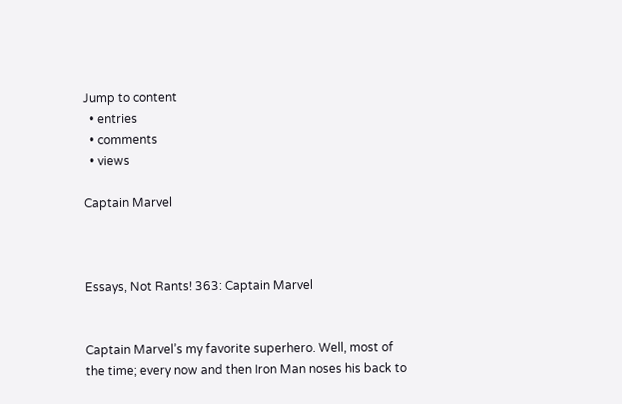Jump to content
  • entries
  • comments
  • views

Captain Marvel



Essays, Not Rants! 363: Captain Marvel


Captain Marvel’s my favorite superhero. Well, most of the time; every now and then Iron Man noses his back to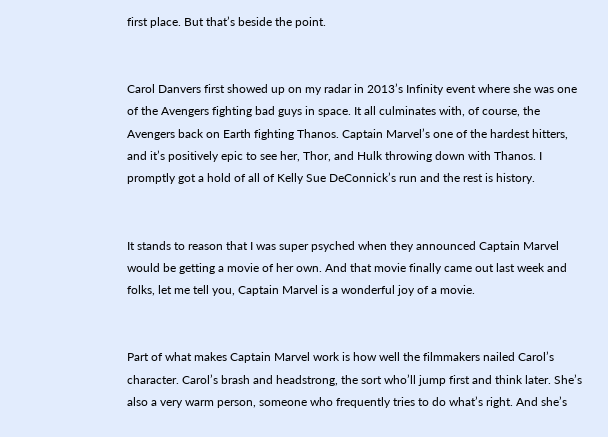first place. But that’s beside the point.


Carol Danvers first showed up on my radar in 2013’s Infinity event where she was one of the Avengers fighting bad guys in space. It all culminates with, of course, the Avengers back on Earth fighting Thanos. Captain Marvel’s one of the hardest hitters, and it’s positively epic to see her, Thor, and Hulk throwing down with Thanos. I promptly got a hold of all of Kelly Sue DeConnick’s run and the rest is history.


It stands to reason that I was super psyched when they announced Captain Marvel would be getting a movie of her own. And that movie finally came out last week and folks, let me tell you, Captain Marvel is a wonderful joy of a movie.


Part of what makes Captain Marvel work is how well the filmmakers nailed Carol’s character. Carol’s brash and headstrong, the sort who’ll jump first and think later. She’s also a very warm person, someone who frequently tries to do what’s right. And she’s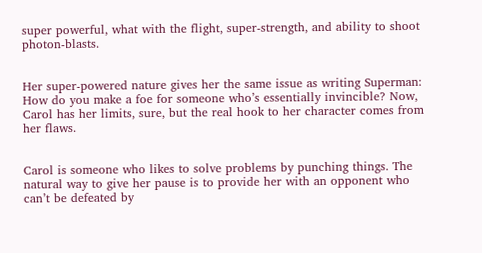super powerful, what with the flight, super-strength, and ability to shoot photon-blasts.


Her super-powered nature gives her the same issue as writing Superman: How do you make a foe for someone who’s essentially invincible? Now, Carol has her limits, sure, but the real hook to her character comes from her flaws.


Carol is someone who likes to solve problems by punching things. The natural way to give her pause is to provide her with an opponent who can’t be defeated by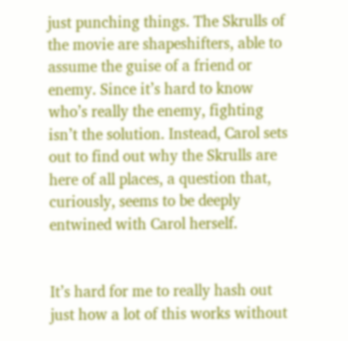just punching things. The Skrulls of the movie are shapeshifters, able to assume the guise of a friend or enemy. Since it’s hard to know who’s really the enemy, fighting isn’t the solution. Instead, Carol sets out to find out why the Skrulls are here of all places, a question that, curiously, seems to be deeply entwined with Carol herself.


It’s hard for me to really hash out just how a lot of this works without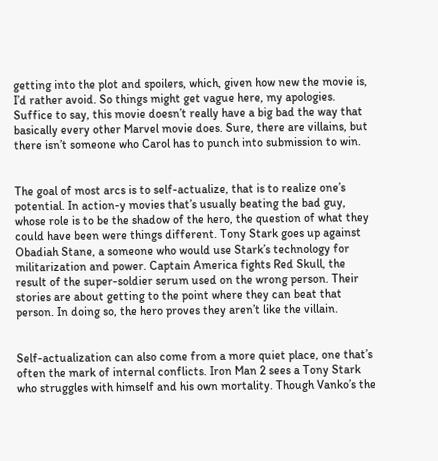getting into the plot and spoilers, which, given how new the movie is, I’d rather avoid. So things might get vague here, my apologies. Suffice to say, this movie doesn’t really have a big bad the way that basically every other Marvel movie does. Sure, there are villains, but there isn’t someone who Carol has to punch into submission to win.


The goal of most arcs is to self-actualize, that is to realize one’s potential. In action-y movies that’s usually beating the bad guy, whose role is to be the shadow of the hero, the question of what they could have been were things different. Tony Stark goes up against Obadiah Stane, a someone who would use Stark’s technology for militarization and power. Captain America fights Red Skull, the result of the super-soldier serum used on the wrong person. Their stories are about getting to the point where they can beat that person. In doing so, the hero proves they aren’t like the villain.


Self-actualization can also come from a more quiet place, one that’s often the mark of internal conflicts. Iron Man 2 sees a Tony Stark who struggles with himself and his own mortality. Though Vanko’s the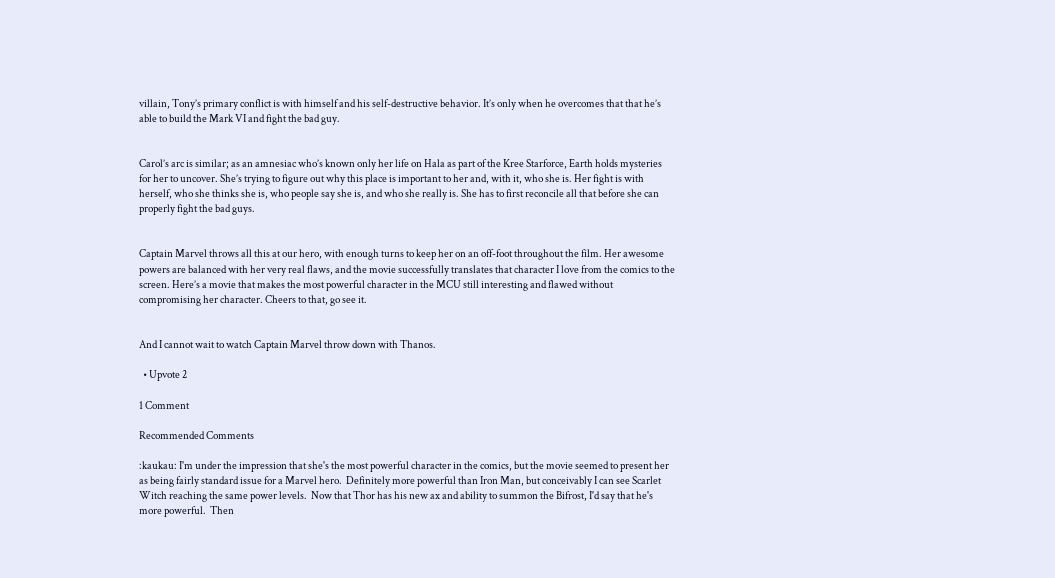villain, Tony’s primary conflict is with himself and his self-destructive behavior. It’s only when he overcomes that that he’s able to build the Mark VI and fight the bad guy.


Carol’s arc is similar; as an amnesiac who’s known only her life on Hala as part of the Kree Starforce, Earth holds mysteries for her to uncover. She’s trying to figure out why this place is important to her and, with it, who she is. Her fight is with herself, who she thinks she is, who people say she is, and who she really is. She has to first reconcile all that before she can properly fight the bad guys.


Captain Marvel throws all this at our hero, with enough turns to keep her on an off-foot throughout the film. Her awesome powers are balanced with her very real flaws, and the movie successfully translates that character I love from the comics to the screen. Here’s a movie that makes the most powerful character in the MCU still interesting and flawed without compromising her character. Cheers to that, go see it.


And I cannot wait to watch Captain Marvel throw down with Thanos.

  • Upvote 2

1 Comment

Recommended Comments

:kaukau: I'm under the impression that she's the most powerful character in the comics, but the movie seemed to present her as being fairly standard issue for a Marvel hero.  Definitely more powerful than Iron Man, but conceivably I can see Scarlet Witch reaching the same power levels.  Now that Thor has his new ax and ability to summon the Bifrost, I'd say that he's more powerful.  Then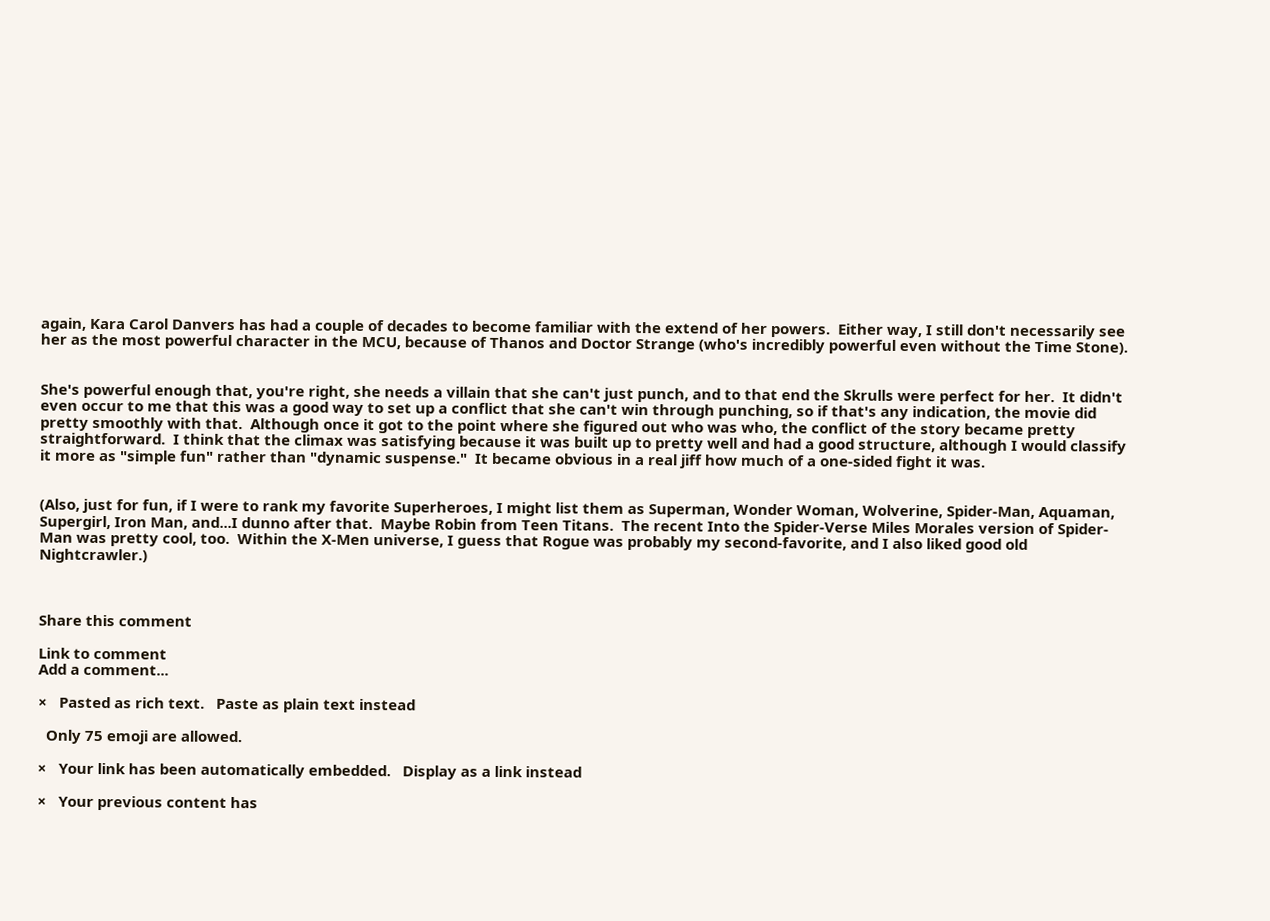again, Kara Carol Danvers has had a couple of decades to become familiar with the extend of her powers.  Either way, I still don't necessarily see her as the most powerful character in the MCU, because of Thanos and Doctor Strange (who's incredibly powerful even without the Time Stone).


She's powerful enough that, you're right, she needs a villain that she can't just punch, and to that end the Skrulls were perfect for her.  It didn't even occur to me that this was a good way to set up a conflict that she can't win through punching, so if that's any indication, the movie did pretty smoothly with that.  Although once it got to the point where she figured out who was who, the conflict of the story became pretty straightforward.  I think that the climax was satisfying because it was built up to pretty well and had a good structure, although I would classify it more as "simple fun" rather than "dynamic suspense."  It became obvious in a real jiff how much of a one-sided fight it was.


(Also, just for fun, if I were to rank my favorite Superheroes, I might list them as Superman, Wonder Woman, Wolverine, Spider-Man, Aquaman, Supergirl, Iron Man, and...I dunno after that.  Maybe Robin from Teen Titans.  The recent Into the Spider-Verse Miles Morales version of Spider-Man was pretty cool, too.  Within the X-Men universe, I guess that Rogue was probably my second-favorite, and I also liked good old Nightcrawler.)



Share this comment

Link to comment
Add a comment...

×   Pasted as rich text.   Paste as plain text instead

  Only 75 emoji are allowed.

×   Your link has been automatically embedded.   Display as a link instead

×   Your previous content has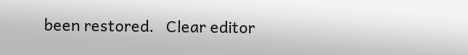been restored.   Clear editor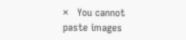×   You cannot paste images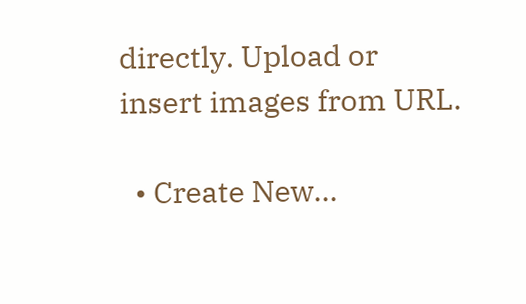directly. Upload or insert images from URL.

  • Create New...